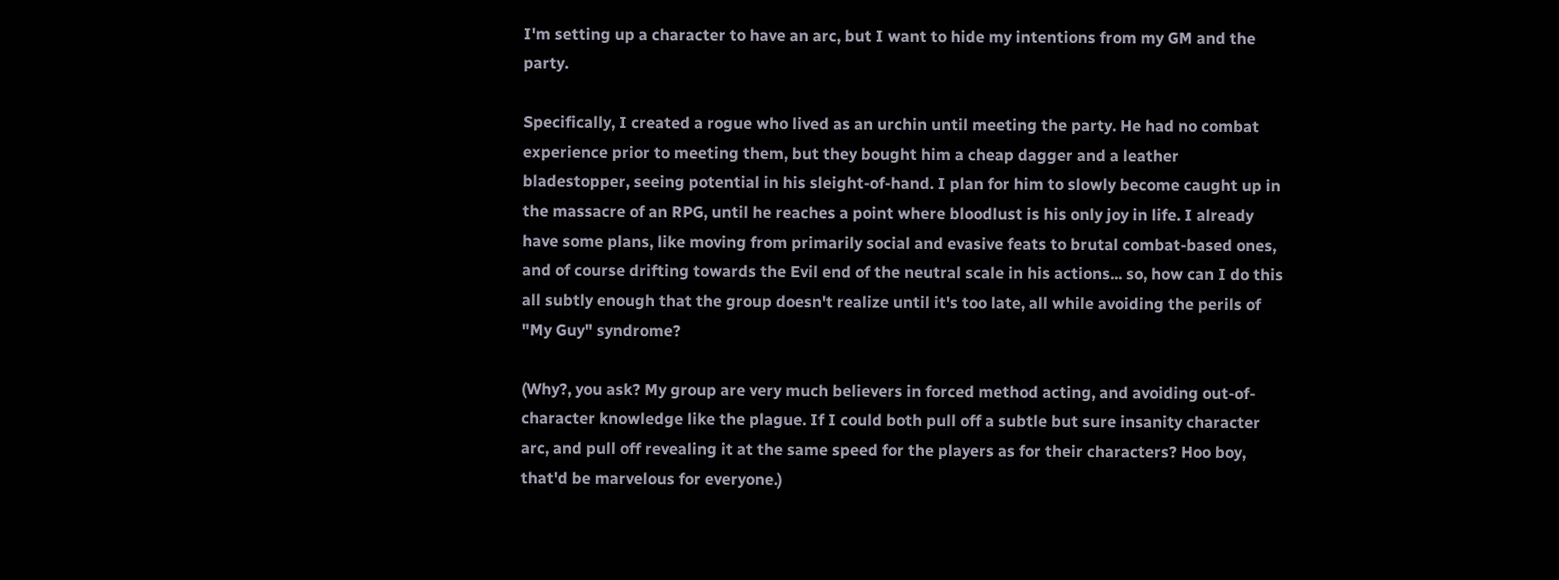I'm setting up a character to have an arc, but I want to hide my intentions from my GM and the party.

Specifically, I created a rogue who lived as an urchin until meeting the party. He had no combat experience prior to meeting them, but they bought him a cheap dagger and a leather bladestopper, seeing potential in his sleight-of-hand. I plan for him to slowly become caught up in the massacre of an RPG, until he reaches a point where bloodlust is his only joy in life. I already have some plans, like moving from primarily social and evasive feats to brutal combat-based ones, and of course drifting towards the Evil end of the neutral scale in his actions... so, how can I do this all subtly enough that the group doesn't realize until it's too late, all while avoiding the perils of "My Guy" syndrome?

(Why?, you ask? My group are very much believers in forced method acting, and avoiding out-of-character knowledge like the plague. If I could both pull off a subtle but sure insanity character arc, and pull off revealing it at the same speed for the players as for their characters? Hoo boy, that'd be marvelous for everyone.)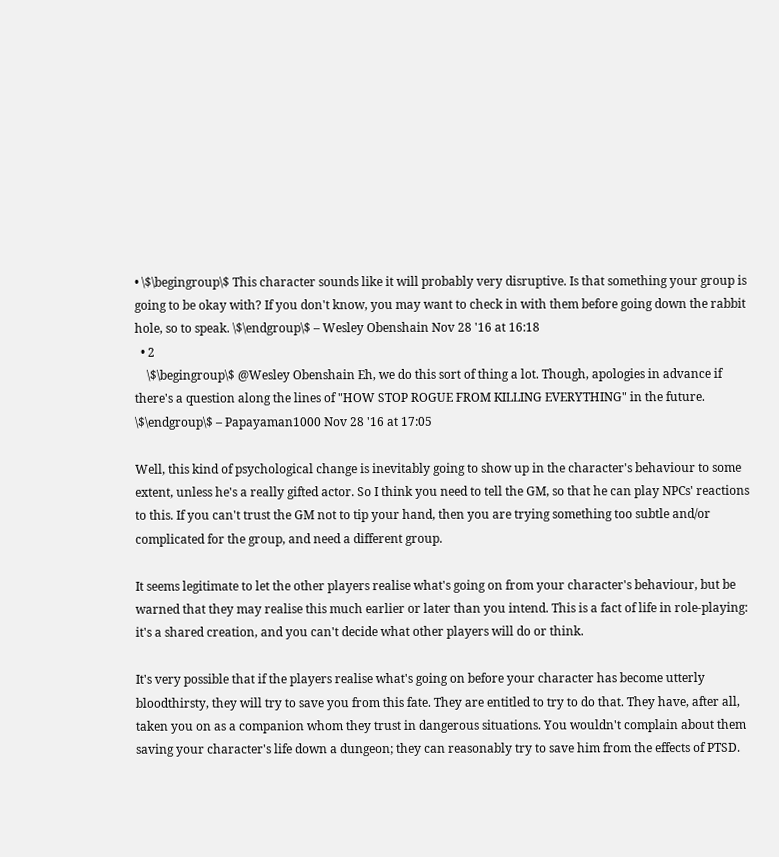• \$\begingroup\$ This character sounds like it will probably very disruptive. Is that something your group is going to be okay with? If you don't know, you may want to check in with them before going down the rabbit hole, so to speak. \$\endgroup\$ – Wesley Obenshain Nov 28 '16 at 16:18
  • 2
    \$\begingroup\$ @Wesley Obenshain Eh, we do this sort of thing a lot. Though, apologies in advance if there's a question along the lines of "HOW STOP ROGUE FROM KILLING EVERYTHING" in the future. \$\endgroup\$ – Papayaman1000 Nov 28 '16 at 17:05

Well, this kind of psychological change is inevitably going to show up in the character's behaviour to some extent, unless he's a really gifted actor. So I think you need to tell the GM, so that he can play NPCs' reactions to this. If you can't trust the GM not to tip your hand, then you are trying something too subtle and/or complicated for the group, and need a different group.

It seems legitimate to let the other players realise what's going on from your character's behaviour, but be warned that they may realise this much earlier or later than you intend. This is a fact of life in role-playing: it's a shared creation, and you can't decide what other players will do or think.

It's very possible that if the players realise what's going on before your character has become utterly bloodthirsty, they will try to save you from this fate. They are entitled to try to do that. They have, after all, taken you on as a companion whom they trust in dangerous situations. You wouldn't complain about them saving your character's life down a dungeon; they can reasonably try to save him from the effects of PTSD.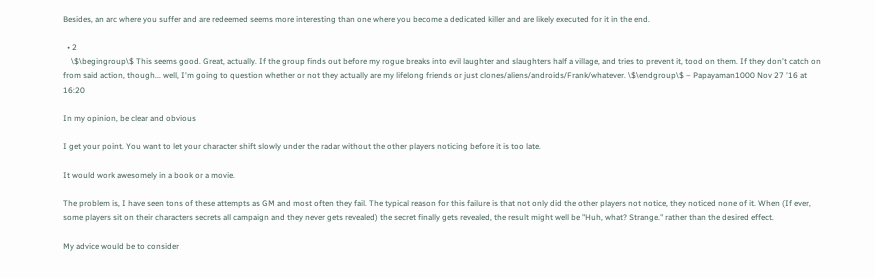Besides, an arc where you suffer and are redeemed seems more interesting than one where you become a dedicated killer and are likely executed for it in the end.

  • 2
    \$\begingroup\$ This seems good. Great, actually. If the group finds out before my rogue breaks into evil laughter and slaughters half a village, and tries to prevent it, tood on them. If they don't catch on from said action, though... well, I'm going to question whether or not they actually are my lifelong friends or just clones/aliens/androids/Frank/whatever. \$\endgroup\$ – Papayaman1000 Nov 27 '16 at 16:20

In my opinion, be clear and obvious

I get your point. You want to let your character shift slowly under the radar without the other players noticing before it is too late.

It would work awesomely in a book or a movie.

The problem is, I have seen tons of these attempts as GM and most often they fail. The typical reason for this failure is that not only did the other players not notice, they noticed none of it. When (If ever, some players sit on their characters secrets all campaign and they never gets revealed) the secret finally gets revealed, the result might well be "Huh, what? Strange." rather than the desired effect.

My advice would be to consider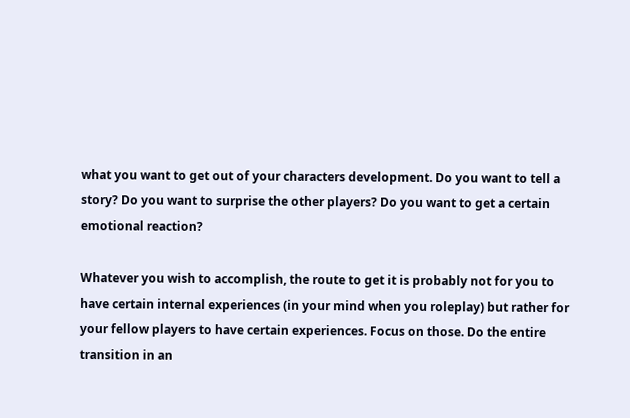what you want to get out of your characters development. Do you want to tell a story? Do you want to surprise the other players? Do you want to get a certain emotional reaction?

Whatever you wish to accomplish, the route to get it is probably not for you to have certain internal experiences (in your mind when you roleplay) but rather for your fellow players to have certain experiences. Focus on those. Do the entire transition in an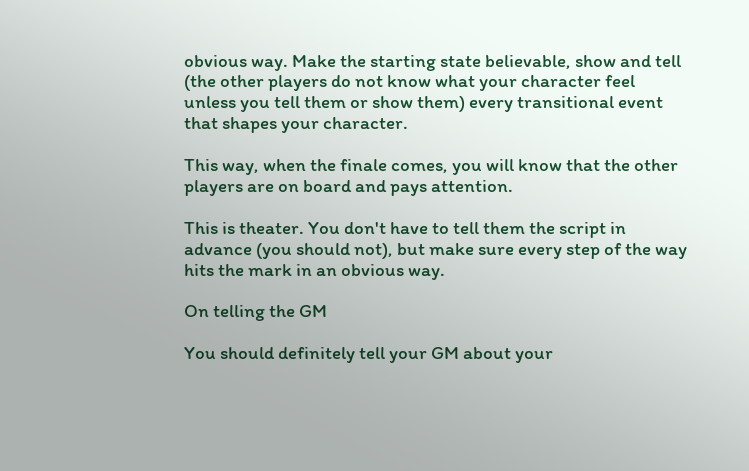obvious way. Make the starting state believable, show and tell (the other players do not know what your character feel unless you tell them or show them) every transitional event that shapes your character.

This way, when the finale comes, you will know that the other players are on board and pays attention.

This is theater. You don't have to tell them the script in advance (you should not), but make sure every step of the way hits the mark in an obvious way.

On telling the GM

You should definitely tell your GM about your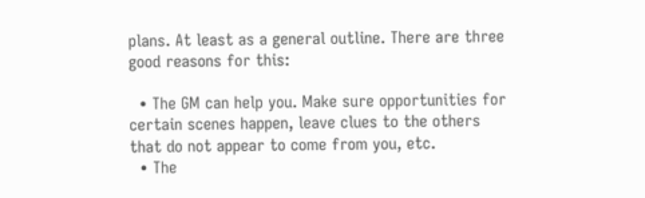plans. At least as a general outline. There are three good reasons for this:

  • The GM can help you. Make sure opportunities for certain scenes happen, leave clues to the others that do not appear to come from you, etc.
  • The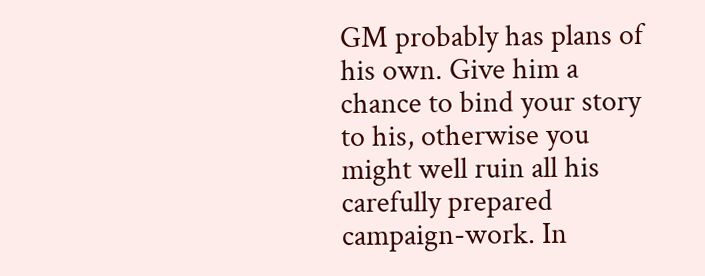GM probably has plans of his own. Give him a chance to bind your story to his, otherwise you might well ruin all his carefully prepared campaign-work. In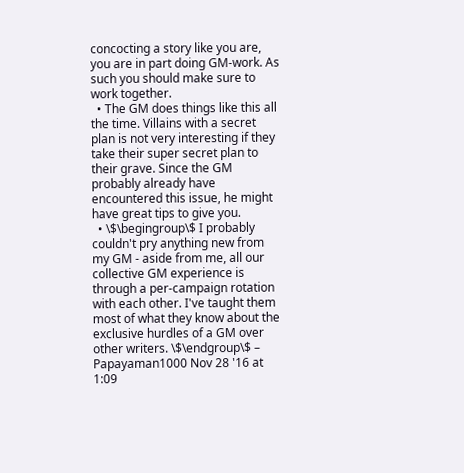concocting a story like you are, you are in part doing GM-work. As such you should make sure to work together.
  • The GM does things like this all the time. Villains with a secret plan is not very interesting if they take their super secret plan to their grave. Since the GM probably already have encountered this issue, he might have great tips to give you.
  • \$\begingroup\$ I probably couldn't pry anything new from my GM - aside from me, all our collective GM experience is through a per-campaign rotation with each other. I've taught them most of what they know about the exclusive hurdles of a GM over other writers. \$\endgroup\$ – Papayaman1000 Nov 28 '16 at 1:09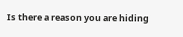Is there a reason you are hiding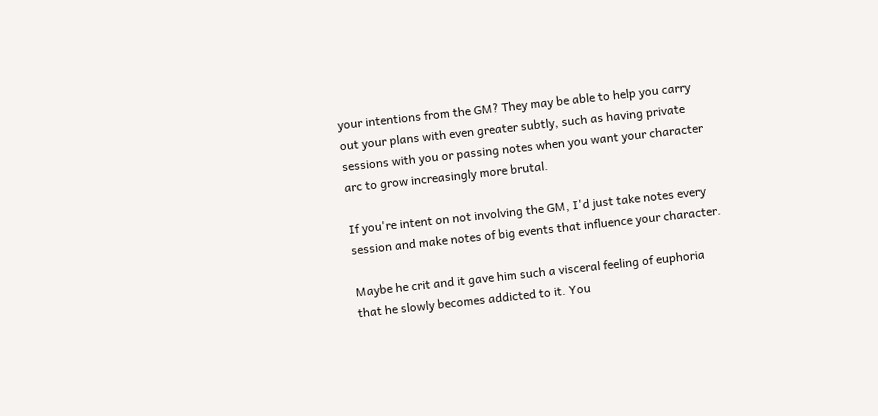your intentions from the GM? They may be able to help you carry out your plans with even greater subtly, such as having private sessions with you or passing notes when you want your character arc to grow increasingly more brutal.

If you're intent on not involving the GM, I'd just take notes every session and make notes of big events that influence your character.

Maybe he crit and it gave him such a visceral feeling of euphoria that he slowly becomes addicted to it. You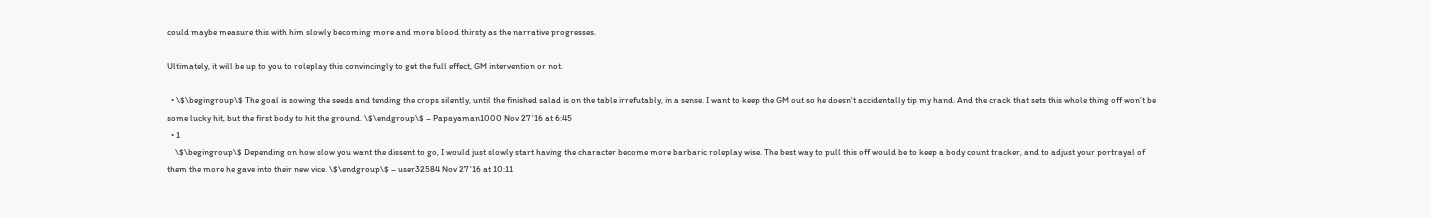could maybe measure this with him slowly becoming more and more blood thirsty as the narrative progresses.

Ultimately, it will be up to you to roleplay this convincingly to get the full effect, GM intervention or not.

  • \$\begingroup\$ The goal is sowing the seeds and tending the crops silently, until the finished salad is on the table irrefutably, in a sense. I want to keep the GM out so he doesn't accidentally tip my hand. And the crack that sets this whole thing off won't be some lucky hit, but the first body to hit the ground. \$\endgroup\$ – Papayaman1000 Nov 27 '16 at 6:45
  • 1
    \$\begingroup\$ Depending on how slow you want the dissent to go, I would just slowly start having the character become more barbaric roleplay wise. The best way to pull this off would be to keep a body count tracker, and to adjust your portrayal of them the more he gave into their new vice. \$\endgroup\$ – user32584 Nov 27 '16 at 10:11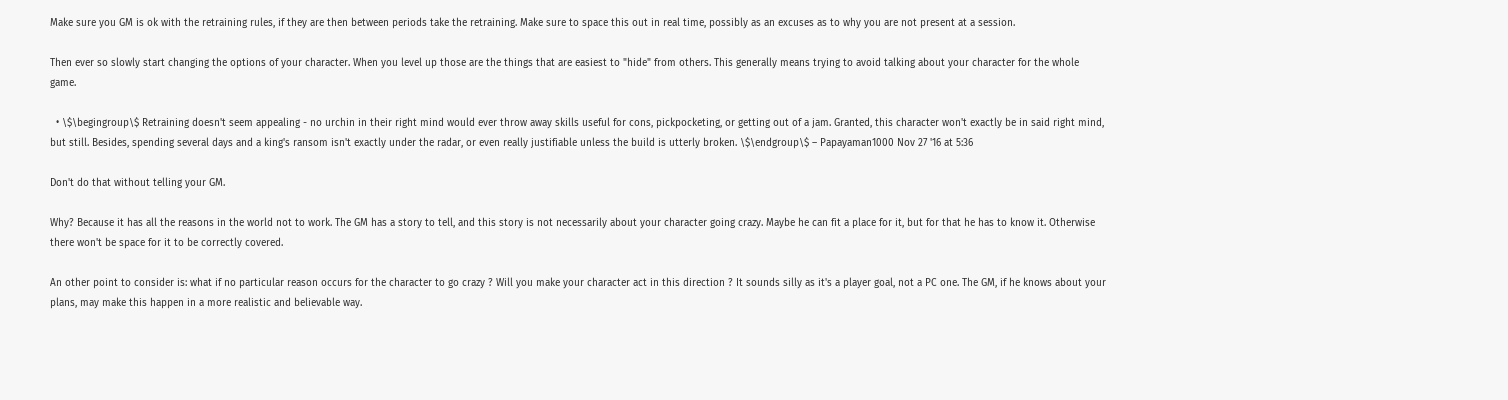Make sure you GM is ok with the retraining rules, if they are then between periods take the retraining. Make sure to space this out in real time, possibly as an excuses as to why you are not present at a session.

Then ever so slowly start changing the options of your character. When you level up those are the things that are easiest to "hide" from others. This generally means trying to avoid talking about your character for the whole game.

  • \$\begingroup\$ Retraining doesn't seem appealing - no urchin in their right mind would ever throw away skills useful for cons, pickpocketing, or getting out of a jam. Granted, this character won't exactly be in said right mind, but still. Besides, spending several days and a king's ransom isn't exactly under the radar, or even really justifiable unless the build is utterly broken. \$\endgroup\$ – Papayaman1000 Nov 27 '16 at 5:36

Don't do that without telling your GM.

Why? Because it has all the reasons in the world not to work. The GM has a story to tell, and this story is not necessarily about your character going crazy. Maybe he can fit a place for it, but for that he has to know it. Otherwise there won't be space for it to be correctly covered.

An other point to consider is: what if no particular reason occurs for the character to go crazy ? Will you make your character act in this direction ? It sounds silly as it's a player goal, not a PC one. The GM, if he knows about your plans, may make this happen in a more realistic and believable way.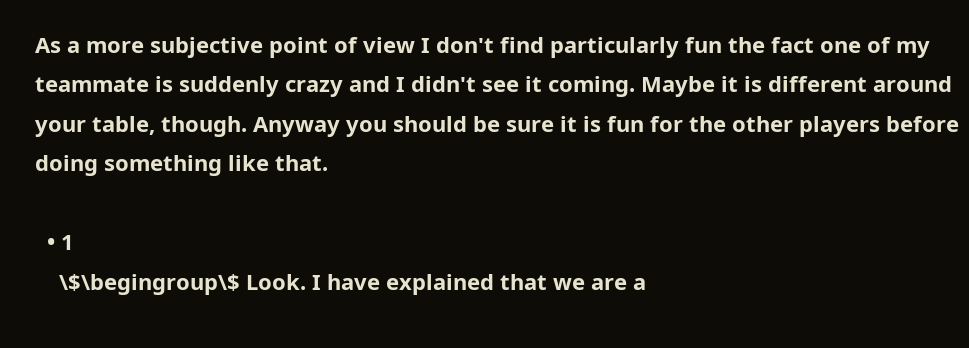As a more subjective point of view I don't find particularly fun the fact one of my teammate is suddenly crazy and I didn't see it coming. Maybe it is different around your table, though. Anyway you should be sure it is fun for the other players before doing something like that.

  • 1
    \$\begingroup\$ Look. I have explained that we are a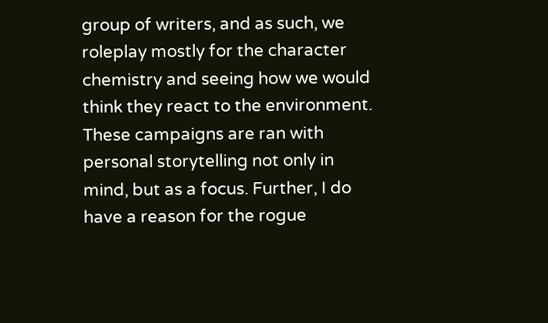group of writers, and as such, we roleplay mostly for the character chemistry and seeing how we would think they react to the environment. These campaigns are ran with personal storytelling not only in mind, but as a focus. Further, I do have a reason for the rogue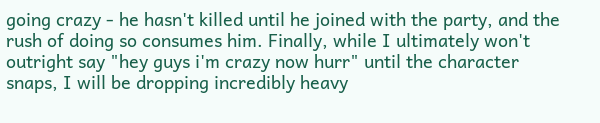going crazy - he hasn't killed until he joined with the party, and the rush of doing so consumes him. Finally, while I ultimately won't outright say "hey guys i'm crazy now hurr" until the character snaps, I will be dropping incredibly heavy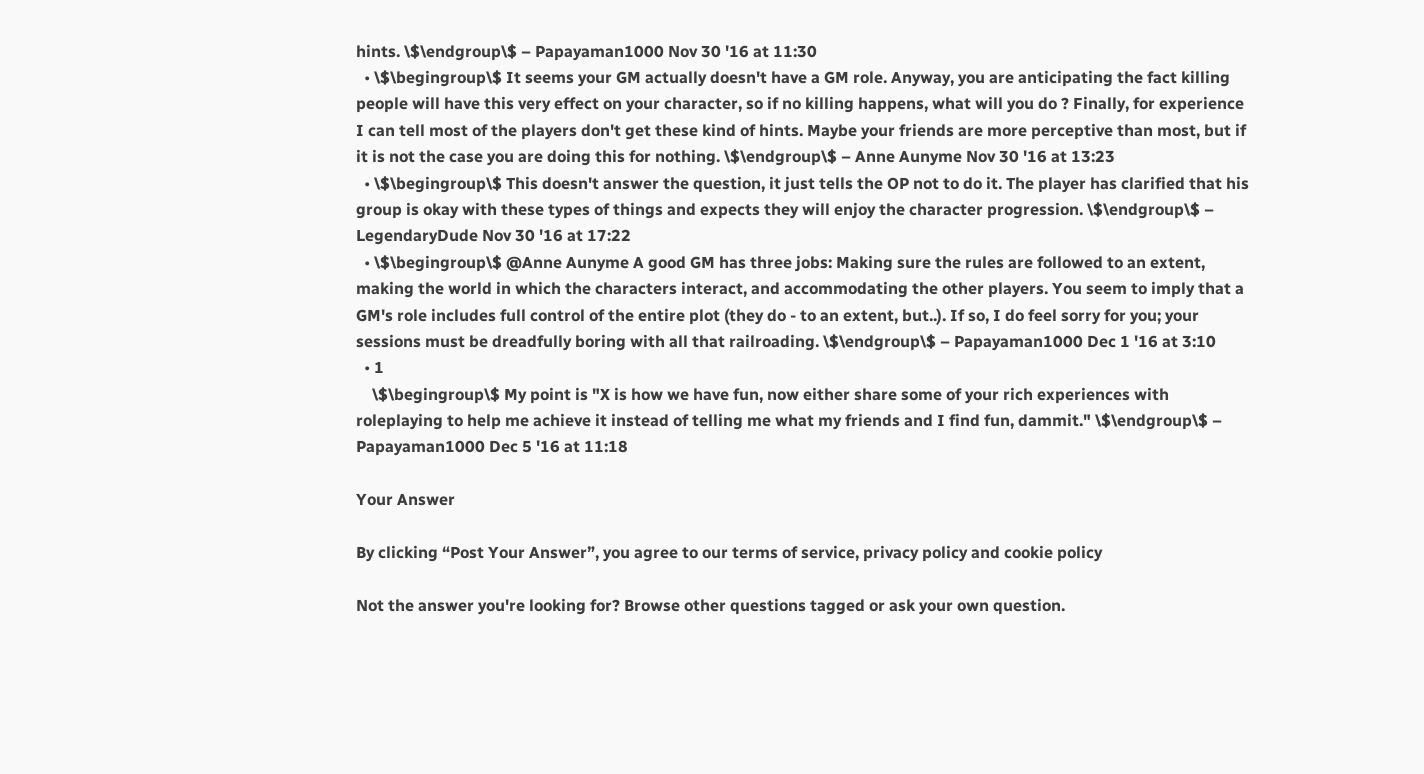hints. \$\endgroup\$ – Papayaman1000 Nov 30 '16 at 11:30
  • \$\begingroup\$ It seems your GM actually doesn't have a GM role. Anyway, you are anticipating the fact killing people will have this very effect on your character, so if no killing happens, what will you do ? Finally, for experience I can tell most of the players don't get these kind of hints. Maybe your friends are more perceptive than most, but if it is not the case you are doing this for nothing. \$\endgroup\$ – Anne Aunyme Nov 30 '16 at 13:23
  • \$\begingroup\$ This doesn't answer the question, it just tells the OP not to do it. The player has clarified that his group is okay with these types of things and expects they will enjoy the character progression. \$\endgroup\$ – LegendaryDude Nov 30 '16 at 17:22
  • \$\begingroup\$ @Anne Aunyme A good GM has three jobs: Making sure the rules are followed to an extent, making the world in which the characters interact, and accommodating the other players. You seem to imply that a GM's role includes full control of the entire plot (they do - to an extent, but..). If so, I do feel sorry for you; your sessions must be dreadfully boring with all that railroading. \$\endgroup\$ – Papayaman1000 Dec 1 '16 at 3:10
  • 1
    \$\begingroup\$ My point is "X is how we have fun, now either share some of your rich experiences with roleplaying to help me achieve it instead of telling me what my friends and I find fun, dammit." \$\endgroup\$ – Papayaman1000 Dec 5 '16 at 11:18

Your Answer

By clicking “Post Your Answer”, you agree to our terms of service, privacy policy and cookie policy

Not the answer you're looking for? Browse other questions tagged or ask your own question.